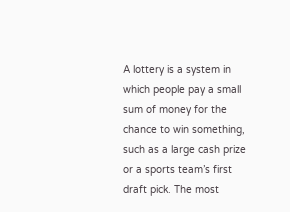A lottery is a system in which people pay a small sum of money for the chance to win something, such as a large cash prize or a sports team’s first draft pick. The most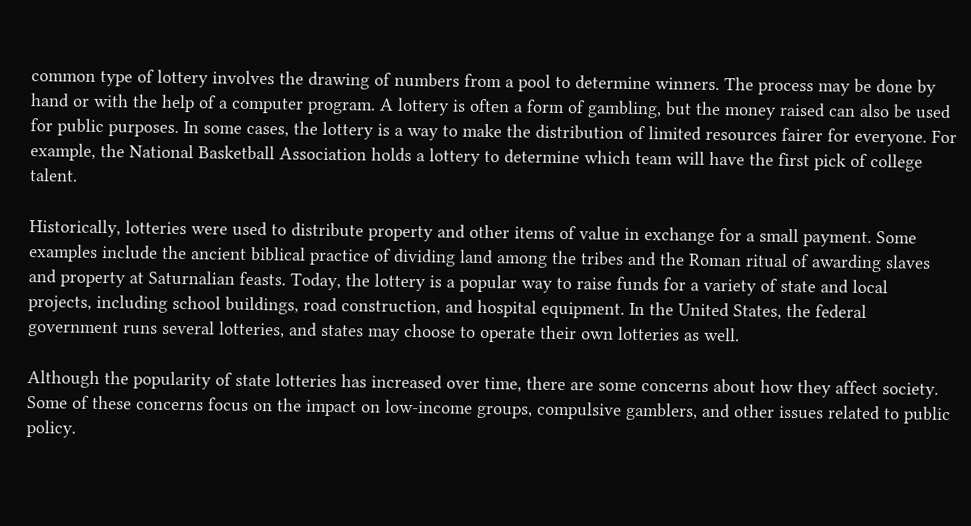common type of lottery involves the drawing of numbers from a pool to determine winners. The process may be done by hand or with the help of a computer program. A lottery is often a form of gambling, but the money raised can also be used for public purposes. In some cases, the lottery is a way to make the distribution of limited resources fairer for everyone. For example, the National Basketball Association holds a lottery to determine which team will have the first pick of college talent.

Historically, lotteries were used to distribute property and other items of value in exchange for a small payment. Some examples include the ancient biblical practice of dividing land among the tribes and the Roman ritual of awarding slaves and property at Saturnalian feasts. Today, the lottery is a popular way to raise funds for a variety of state and local projects, including school buildings, road construction, and hospital equipment. In the United States, the federal government runs several lotteries, and states may choose to operate their own lotteries as well.

Although the popularity of state lotteries has increased over time, there are some concerns about how they affect society. Some of these concerns focus on the impact on low-income groups, compulsive gamblers, and other issues related to public policy.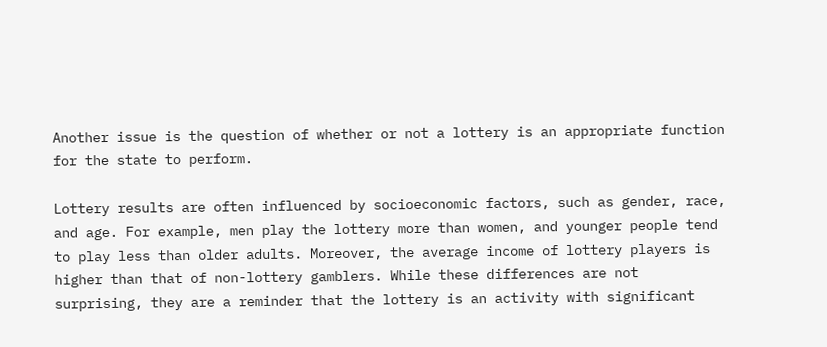Another issue is the question of whether or not a lottery is an appropriate function for the state to perform.

Lottery results are often influenced by socioeconomic factors, such as gender, race, and age. For example, men play the lottery more than women, and younger people tend to play less than older adults. Moreover, the average income of lottery players is higher than that of non-lottery gamblers. While these differences are not surprising, they are a reminder that the lottery is an activity with significant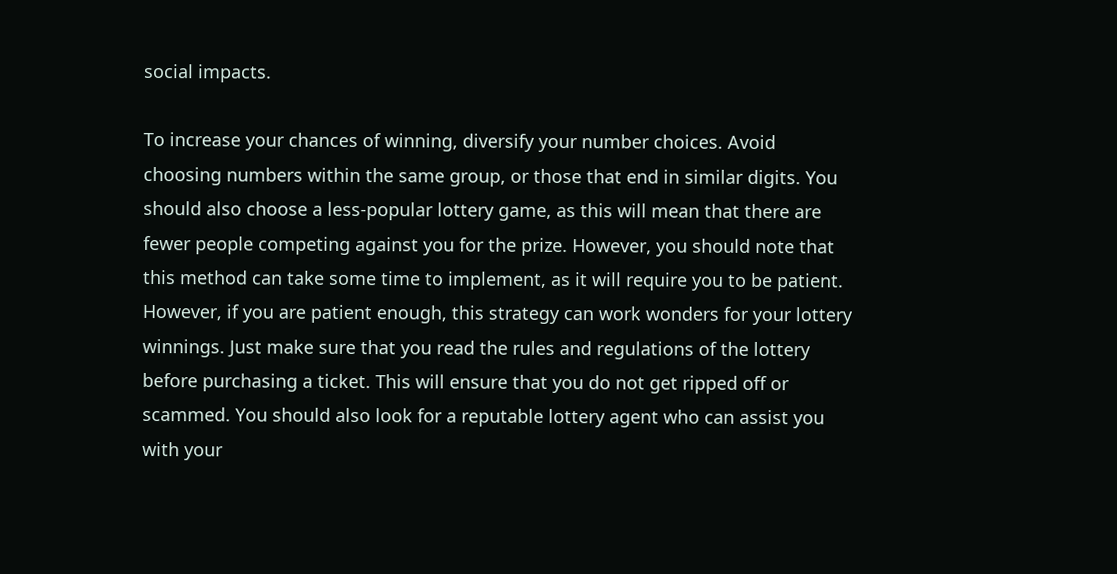social impacts.

To increase your chances of winning, diversify your number choices. Avoid choosing numbers within the same group, or those that end in similar digits. You should also choose a less-popular lottery game, as this will mean that there are fewer people competing against you for the prize. However, you should note that this method can take some time to implement, as it will require you to be patient. However, if you are patient enough, this strategy can work wonders for your lottery winnings. Just make sure that you read the rules and regulations of the lottery before purchasing a ticket. This will ensure that you do not get ripped off or scammed. You should also look for a reputable lottery agent who can assist you with your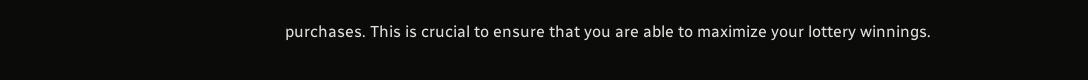purchases. This is crucial to ensure that you are able to maximize your lottery winnings.